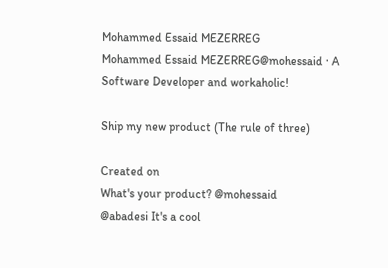Mohammed Essaid MEZERREG
Mohammed Essaid MEZERREG@mohessaid · A Software Developer and workaholic!

Ship my new product (The rule of three)

Created on
What's your product? @mohessaid
@abadesi It's a cool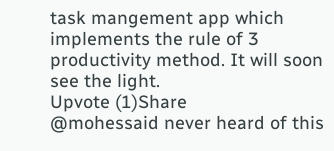task mangement app which implements the rule of 3 productivity method. It will soon see the light.
Upvote (1)Share
@mohessaid never heard of this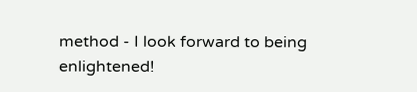method - I look forward to being enlightened!